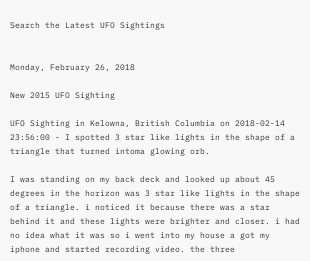Search the Latest UFO Sightings


Monday, February 26, 2018

New 2015 UFO Sighting

UFO Sighting in Kelowna, British Columbia on 2018-02-14 23:56:00 - I spotted 3 star like lights in the shape of a triangle that turned intoma glowing orb.

I was standing on my back deck and looked up about 45 degrees in the horizon was 3 star like lights in the shape of a triangle. i noticed it because there was a star behind it and these lights were brighter and closer. i had no idea what it was so i went into my house a got my iphone and started recording video. the three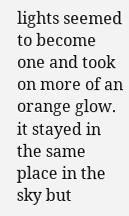lights seemed to become one and took on more of an orange glow. it stayed in the same place in the sky but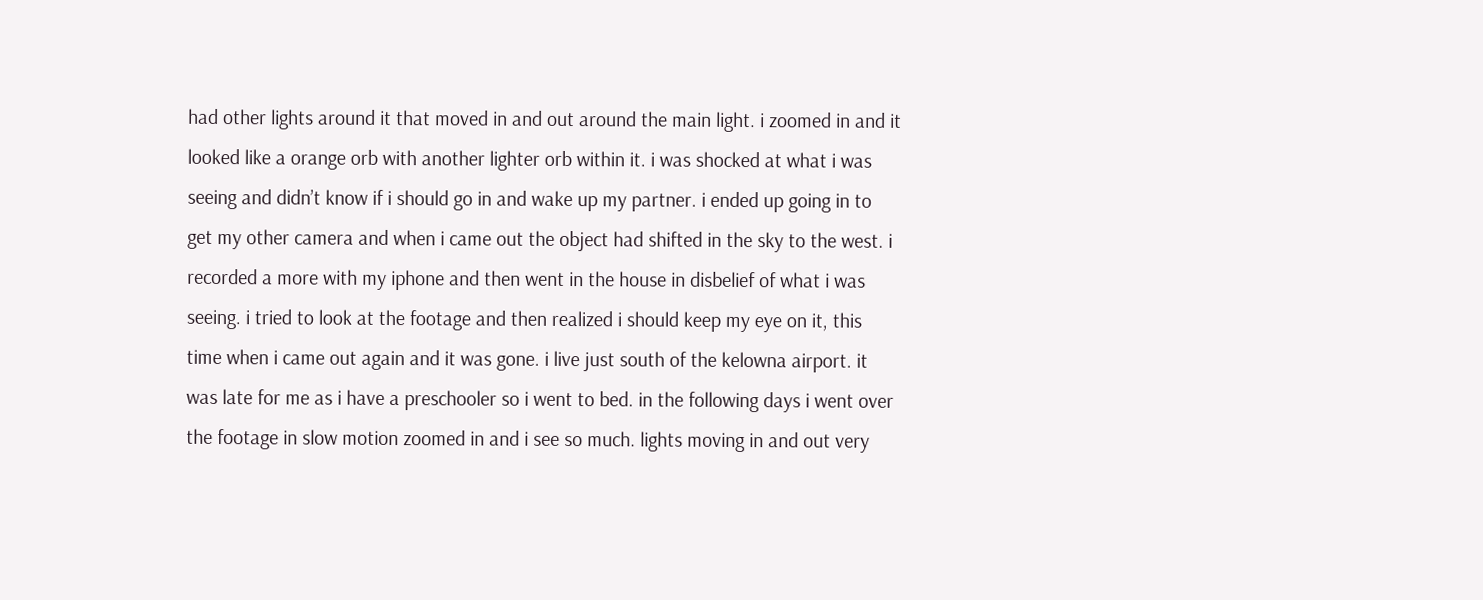had other lights around it that moved in and out around the main light. i zoomed in and it looked like a orange orb with another lighter orb within it. i was shocked at what i was seeing and didn’t know if i should go in and wake up my partner. i ended up going in to get my other camera and when i came out the object had shifted in the sky to the west. i recorded a more with my iphone and then went in the house in disbelief of what i was seeing. i tried to look at the footage and then realized i should keep my eye on it, this time when i came out again and it was gone. i live just south of the kelowna airport. it was late for me as i have a preschooler so i went to bed. in the following days i went over the footage in slow motion zoomed in and i see so much. lights moving in and out very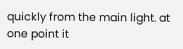quickly from the main light. at one point it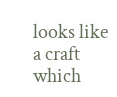looks like a craft which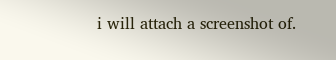i will attach a screenshot of.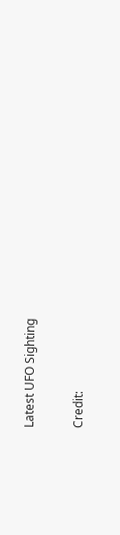Latest UFO Sighting

Credit: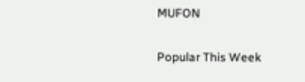MUFON

Popular This Week